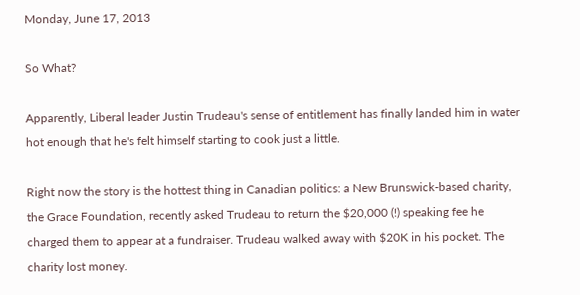Monday, June 17, 2013

So What?

Apparently, Liberal leader Justin Trudeau's sense of entitlement has finally landed him in water hot enough that he's felt himself starting to cook just a little.

Right now the story is the hottest thing in Canadian politics: a New Brunswick-based charity, the Grace Foundation, recently asked Trudeau to return the $20,000 (!) speaking fee he charged them to appear at a fundraiser. Trudeau walked away with $20K in his pocket. The charity lost money.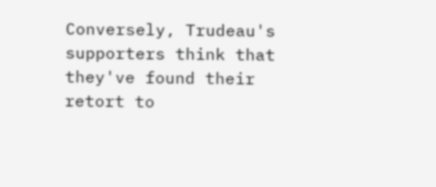Conversely, Trudeau's supporters think that they've found their retort to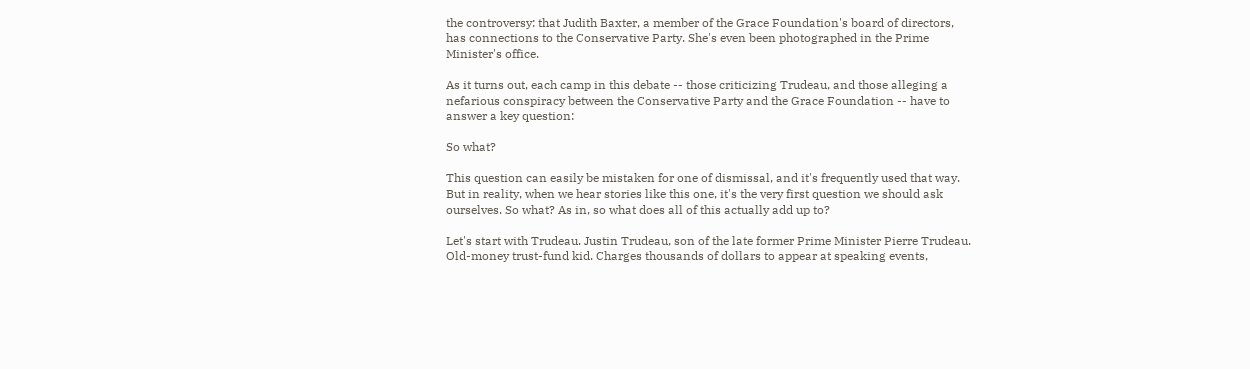the controversy: that Judith Baxter, a member of the Grace Foundation's board of directors, has connections to the Conservative Party. She's even been photographed in the Prime Minister's office.

As it turns out, each camp in this debate -- those criticizing Trudeau, and those alleging a nefarious conspiracy between the Conservative Party and the Grace Foundation -- have to answer a key question:

So what?

This question can easily be mistaken for one of dismissal, and it's frequently used that way. But in reality, when we hear stories like this one, it's the very first question we should ask ourselves. So what? As in, so what does all of this actually add up to?

Let's start with Trudeau. Justin Trudeau, son of the late former Prime Minister Pierre Trudeau. Old-money trust-fund kid. Charges thousands of dollars to appear at speaking events,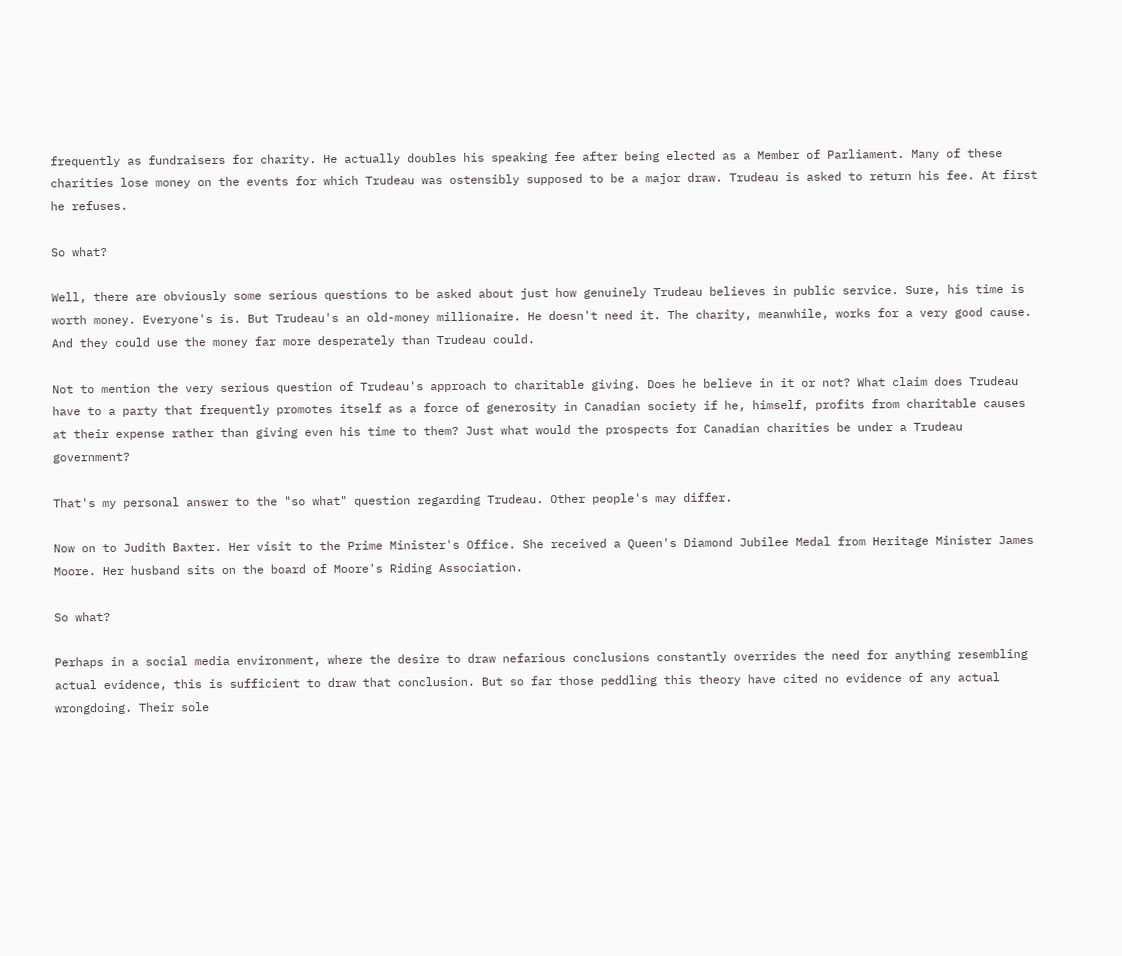frequently as fundraisers for charity. He actually doubles his speaking fee after being elected as a Member of Parliament. Many of these charities lose money on the events for which Trudeau was ostensibly supposed to be a major draw. Trudeau is asked to return his fee. At first he refuses.

So what?

Well, there are obviously some serious questions to be asked about just how genuinely Trudeau believes in public service. Sure, his time is worth money. Everyone's is. But Trudeau's an old-money millionaire. He doesn't need it. The charity, meanwhile, works for a very good cause. And they could use the money far more desperately than Trudeau could.

Not to mention the very serious question of Trudeau's approach to charitable giving. Does he believe in it or not? What claim does Trudeau have to a party that frequently promotes itself as a force of generosity in Canadian society if he, himself, profits from charitable causes at their expense rather than giving even his time to them? Just what would the prospects for Canadian charities be under a Trudeau government?

That's my personal answer to the "so what" question regarding Trudeau. Other people's may differ.

Now on to Judith Baxter. Her visit to the Prime Minister's Office. She received a Queen's Diamond Jubilee Medal from Heritage Minister James Moore. Her husband sits on the board of Moore's Riding Association.

So what?

Perhaps in a social media environment, where the desire to draw nefarious conclusions constantly overrides the need for anything resembling actual evidence, this is sufficient to draw that conclusion. But so far those peddling this theory have cited no evidence of any actual wrongdoing. Their sole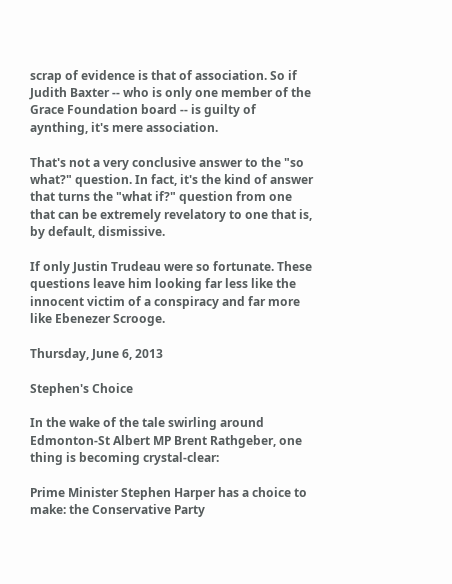scrap of evidence is that of association. So if Judith Baxter -- who is only one member of the Grace Foundation board -- is guilty of aynthing, it's mere association.

That's not a very conclusive answer to the "so what?" question. In fact, it's the kind of answer that turns the "what if?" question from one that can be extremely revelatory to one that is, by default, dismissive.

If only Justin Trudeau were so fortunate. These questions leave him looking far less like the innocent victim of a conspiracy and far more like Ebenezer Scrooge.

Thursday, June 6, 2013

Stephen's Choice

In the wake of the tale swirling around Edmonton-St Albert MP Brent Rathgeber, one thing is becoming crystal-clear:

Prime Minister Stephen Harper has a choice to make: the Conservative Party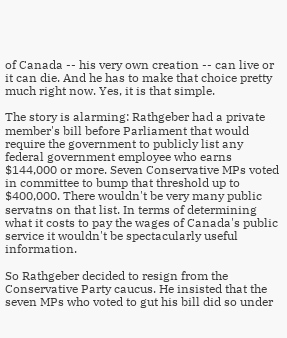of Canada -- his very own creation -- can live or it can die. And he has to make that choice pretty much right now. Yes, it is that simple.

The story is alarming: Rathgeber had a private member's bill before Parliament that would require the government to publicly list any federal government employee who earns $144,000 or more. Seven Conservative MPs voted in committee to bump that threshold up to $400,000. There wouldn't be very many public servatns on that list. In terms of determining what it costs to pay the wages of Canada's public service it wouldn't be spectacularly useful information.

So Rathgeber decided to resign from the Conservative Party caucus. He insisted that the seven MPs who voted to gut his bill did so under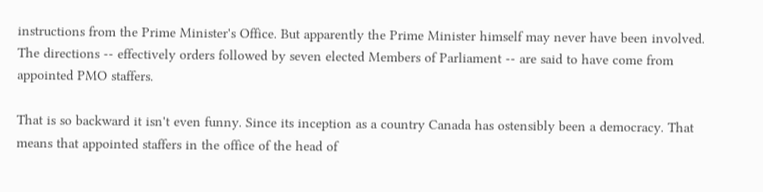instructions from the Prime Minister's Office. But apparently the Prime Minister himself may never have been involved. The directions -- effectively orders followed by seven elected Members of Parliament -- are said to have come from appointed PMO staffers.

That is so backward it isn't even funny. Since its inception as a country Canada has ostensibly been a democracy. That means that appointed staffers in the office of the head of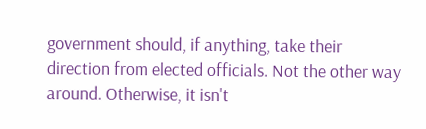government should, if anything, take their direction from elected officials. Not the other way around. Otherwise, it isn't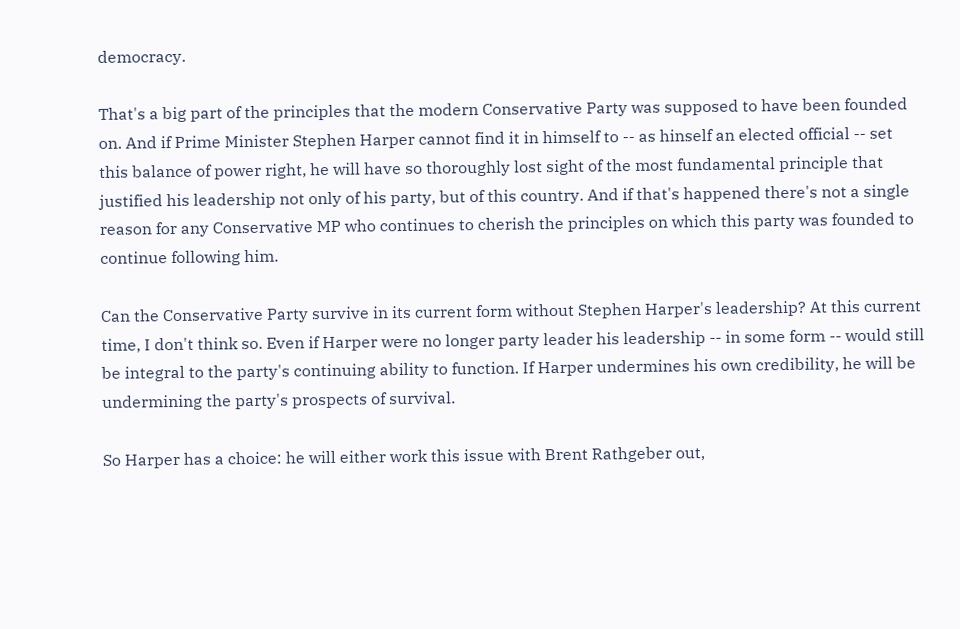democracy.

That's a big part of the principles that the modern Conservative Party was supposed to have been founded on. And if Prime Minister Stephen Harper cannot find it in himself to -- as hinself an elected official -- set this balance of power right, he will have so thoroughly lost sight of the most fundamental principle that justified his leadership not only of his party, but of this country. And if that's happened there's not a single reason for any Conservative MP who continues to cherish the principles on which this party was founded to continue following him.

Can the Conservative Party survive in its current form without Stephen Harper's leadership? At this current time, I don't think so. Even if Harper were no longer party leader his leadership -- in some form -- would still be integral to the party's continuing ability to function. If Harper undermines his own credibility, he will be undermining the party's prospects of survival.

So Harper has a choice: he will either work this issue with Brent Rathgeber out,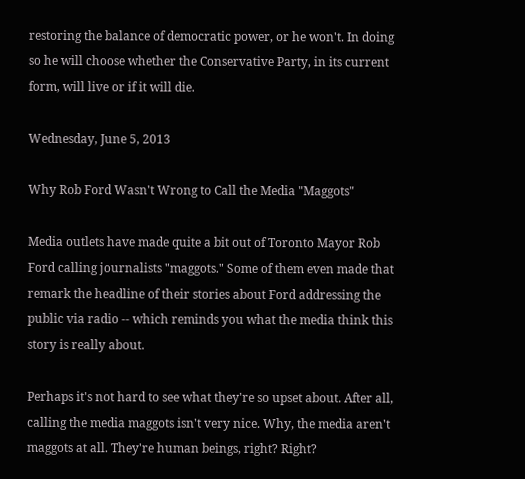restoring the balance of democratic power, or he won't. In doing so he will choose whether the Conservative Party, in its current form, will live or if it will die.

Wednesday, June 5, 2013

Why Rob Ford Wasn't Wrong to Call the Media "Maggots"

Media outlets have made quite a bit out of Toronto Mayor Rob Ford calling journalists "maggots." Some of them even made that remark the headline of their stories about Ford addressing the public via radio -- which reminds you what the media think this story is really about.

Perhaps it's not hard to see what they're so upset about. After all, calling the media maggots isn't very nice. Why, the media aren't maggots at all. They're human beings, right? Right?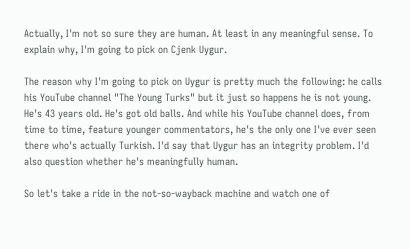Actually, I'm not so sure they are human. At least in any meaningful sense. To explain why, I'm going to pick on Cjenk Uygur.

The reason why I'm going to pick on Uygur is pretty much the following: he calls his YouTube channel "The Young Turks" but it just so happens he is not young. He's 43 years old. He's got old balls. And while his YouTube channel does, from time to time, feature younger commentators, he's the only one I've ever seen there who's actually Turkish. I'd say that Uygur has an integrity problem. I'd also question whether he's meaningfully human.

So let's take a ride in the not-so-wayback machine and watch one of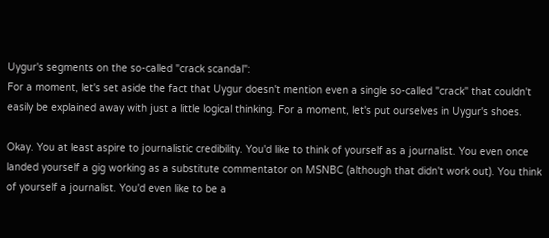Uygur's segments on the so-called "crack scandal":
For a moment, let's set aside the fact that Uygur doesn't mention even a single so-called "crack" that couldn't easily be explained away with just a little logical thinking. For a moment, let's put ourselves in Uygur's shoes.

Okay. You at least aspire to journalistic credibility. You'd like to think of yourself as a journalist. You even once landed yourself a gig working as a substitute commentator on MSNBC (although that didn't work out). You think of yourself a journalist. You'd even like to be a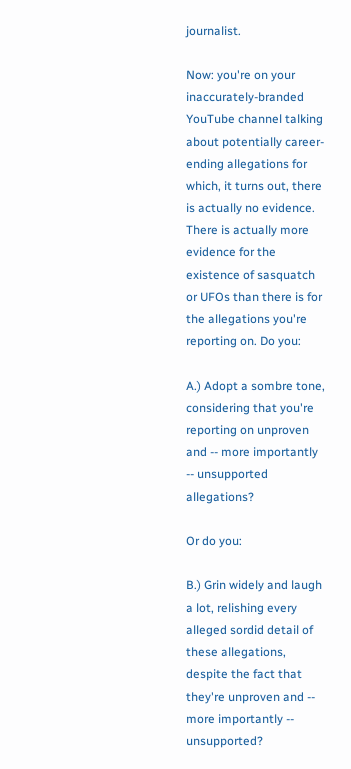journalist.

Now: you're on your inaccurately-branded YouTube channel talking about potentially career-ending allegations for which, it turns out, there is actually no evidence. There is actually more evidence for the existence of sasquatch or UFOs than there is for the allegations you're reporting on. Do you:

A.) Adopt a sombre tone, considering that you're reporting on unproven and -- more importantly -- unsupported allegations?

Or do you:

B.) Grin widely and laugh a lot, relishing every alleged sordid detail of these allegations, despite the fact that they're unproven and -- more importantly -- unsupported?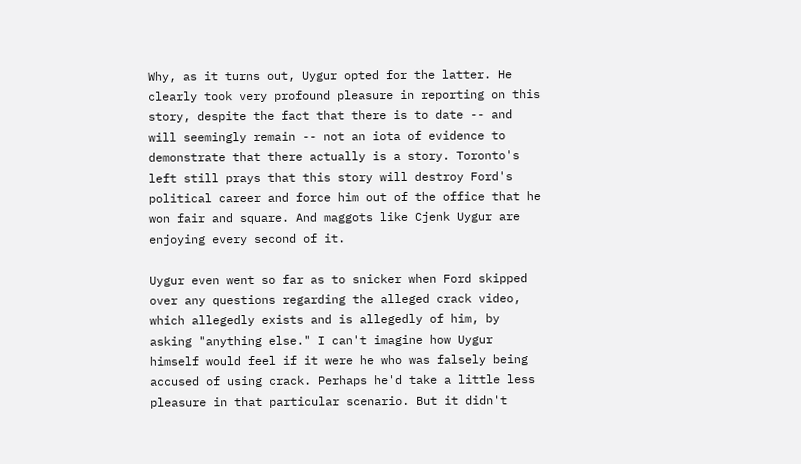Why, as it turns out, Uygur opted for the latter. He clearly took very profound pleasure in reporting on this story, despite the fact that there is to date -- and will seemingly remain -- not an iota of evidence to demonstrate that there actually is a story. Toronto's left still prays that this story will destroy Ford's political career and force him out of the office that he won fair and square. And maggots like Cjenk Uygur are enjoying every second of it.

Uygur even went so far as to snicker when Ford skipped over any questions regarding the alleged crack video, which allegedly exists and is allegedly of him, by asking "anything else." I can't imagine how Uygur himself would feel if it were he who was falsely being accused of using crack. Perhaps he'd take a little less pleasure in that particular scenario. But it didn't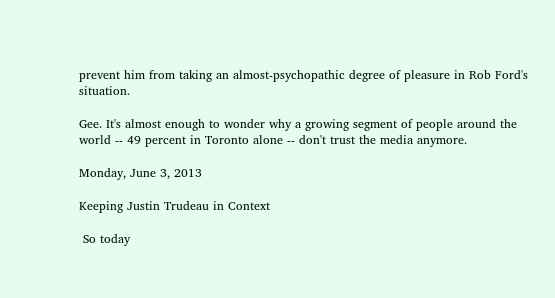prevent him from taking an almost-psychopathic degree of pleasure in Rob Ford's situation.

Gee. It's almost enough to wonder why a growing segment of people around the world -- 49 percent in Toronto alone -- don't trust the media anymore.

Monday, June 3, 2013

Keeping Justin Trudeau in Context

 So today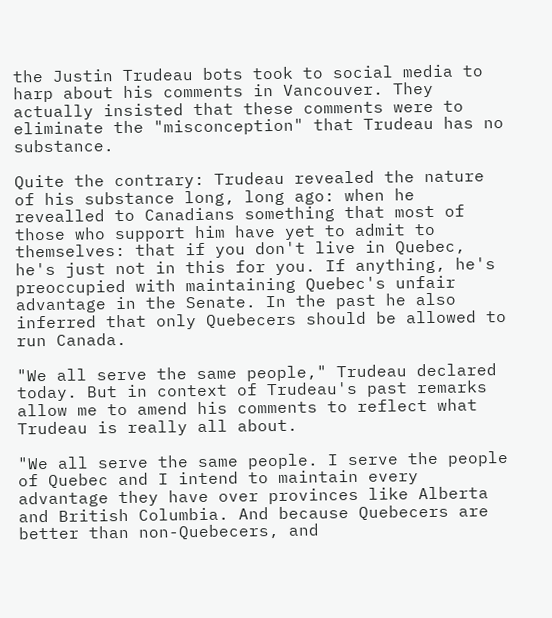the Justin Trudeau bots took to social media to harp about his comments in Vancouver. They actually insisted that these comments were to eliminate the "misconception" that Trudeau has no substance.

Quite the contrary: Trudeau revealed the nature of his substance long, long ago: when he revealled to Canadians something that most of those who support him have yet to admit to themselves: that if you don't live in Quebec, he's just not in this for you. If anything, he's preoccupied with maintaining Quebec's unfair advantage in the Senate. In the past he also inferred that only Quebecers should be allowed to run Canada.

"We all serve the same people," Trudeau declared today. But in context of Trudeau's past remarks allow me to amend his comments to reflect what Trudeau is really all about.

"We all serve the same people. I serve the people of Quebec and I intend to maintain every advantage they have over provinces like Alberta and British Columbia. And because Quebecers are better than non-Quebecers, and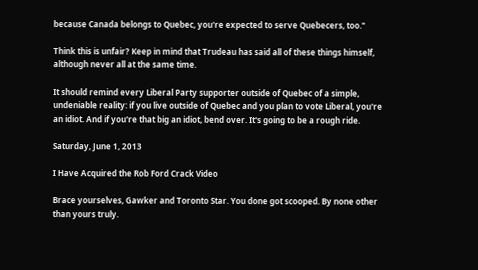because Canada belongs to Quebec, you're expected to serve Quebecers, too."

Think this is unfair? Keep in mind that Trudeau has said all of these things himself, although never all at the same time.

It should remind every Liberal Party supporter outside of Quebec of a simple, undeniable reality: if you live outside of Quebec and you plan to vote Liberal, you're an idiot. And if you're that big an idiot, bend over. It's going to be a rough ride.

Saturday, June 1, 2013

I Have Acquired the Rob Ford Crack Video

Brace yourselves, Gawker and Toronto Star. You done got scooped. By none other than yours truly.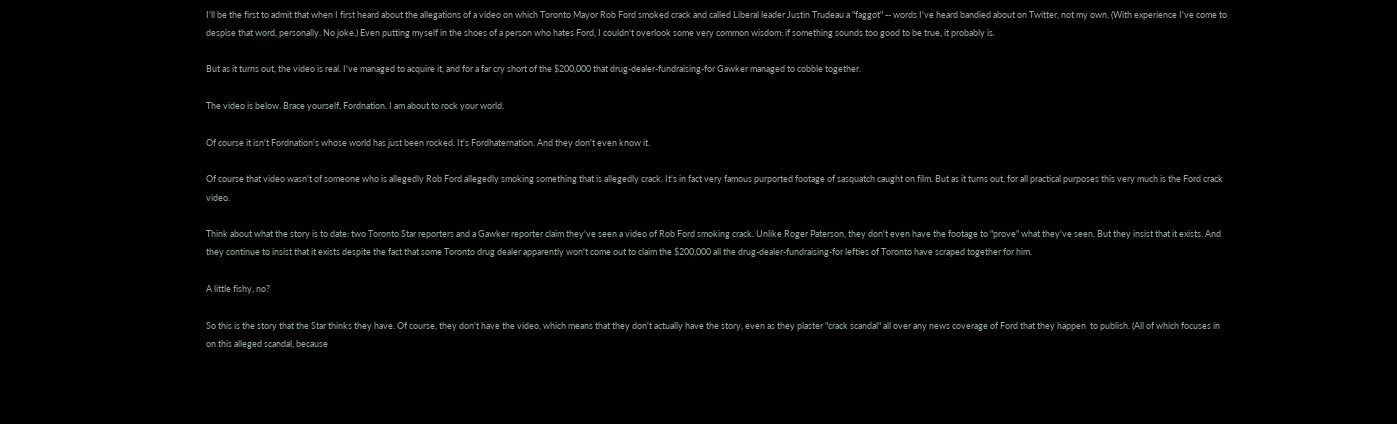I'll be the first to admit that when I first heard about the allegations of a video on which Toronto Mayor Rob Ford smoked crack and called Liberal leader Justin Trudeau a "faggot" -- words I've heard bandied about on Twitter, not my own. (With experience I've come to despise that word, personally. No joke.) Even putting myself in the shoes of a person who hates Ford, I couldn't overlook some very common wisdom: if something sounds too good to be true, it probably is.

But as it turns out, the video is real. I've managed to acquire it, and for a far cry short of the $200,000 that drug-dealer-fundraising-for Gawker managed to cobble together.

The video is below. Brace yourself, Fordnation. I am about to rock your world.

Of course it isn't Fordnation's whose world has just been rocked. It's Fordhaternation. And they don't even know it.

Of course that video wasn't of someone who is allegedly Rob Ford allegedly smoking something that is allegedly crack. It's in fact very famous purported footage of sasquatch caught on film. But as it turns out, for all practical purposes this very much is the Ford crack video.

Think about what the story is to date: two Toronto Star reporters and a Gawker reporter claim they've seen a video of Rob Ford smoking crack. Unlike Roger Paterson, they don't even have the footage to "prove" what they've seen. But they insist that it exists. And they continue to insist that it exists despite the fact that some Toronto drug dealer apparently won't come out to claim the $200,000 all the drug-dealer-fundraising-for lefties of Toronto have scraped together for him.

A little fishy, no?

So this is the story that the Star thinks they have. Of course, they don't have the video, which means that they don't actually have the story, even as they plaster "crack scandal" all over any news coverage of Ford that they happen  to publish. (All of which focuses in on this alleged scandal, because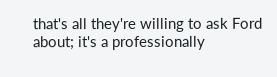that's all they're willing to ask Ford about; it's a professionally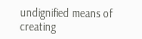undignified means of creating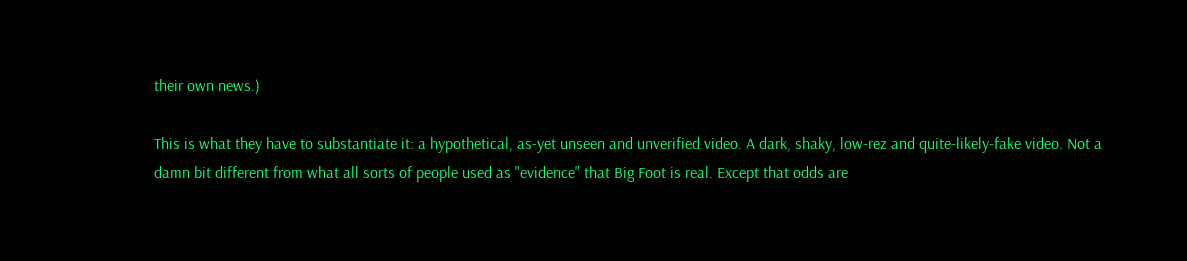their own news.)

This is what they have to substantiate it: a hypothetical, as-yet unseen and unverified video. A dark, shaky, low-rez and quite-likely-fake video. Not a damn bit different from what all sorts of people used as "evidence" that Big Foot is real. Except that odds are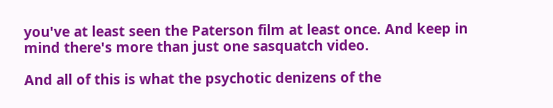you've at least seen the Paterson film at least once. And keep in mind there's more than just one sasquatch video.

And all of this is what the psychotic denizens of the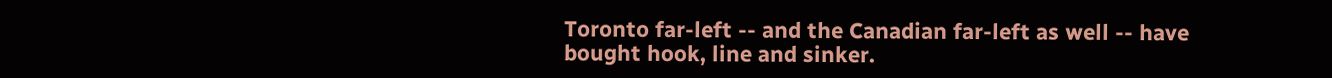Toronto far-left -- and the Canadian far-left as well -- have bought hook, line and sinker.